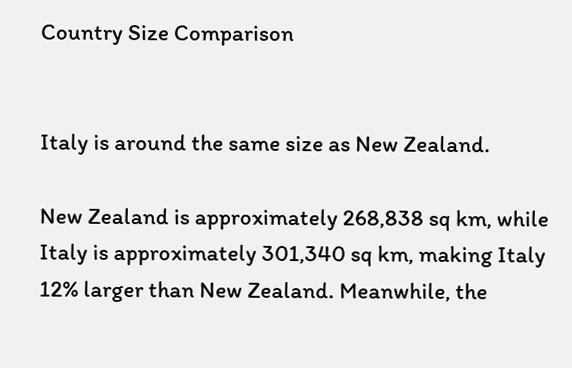Country Size Comparison


Italy is around the same size as New Zealand.

New Zealand is approximately 268,838 sq km, while Italy is approximately 301,340 sq km, making Italy 12% larger than New Zealand. Meanwhile, the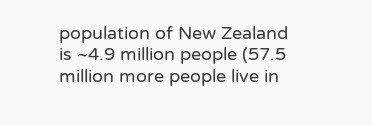population of New Zealand is ~4.9 million people (57.5 million more people live in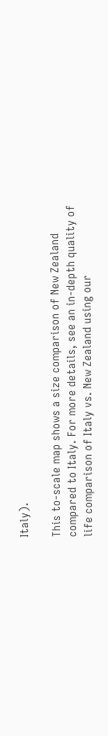Italy).

This to-scale map shows a size comparison of New Zealand compared to Italy. For more details, see an in-depth quality of life comparison of Italy vs. New Zealand using our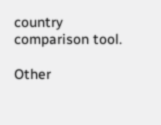country comparison tool.

Other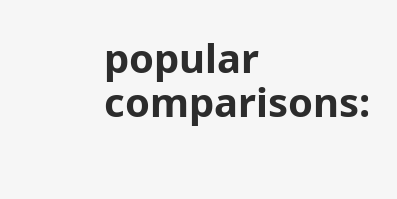popular comparisons: